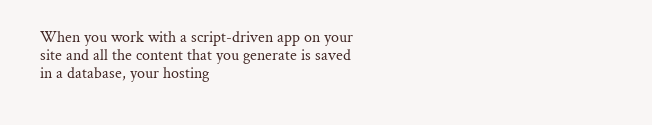When you work with a script-driven app on your site and all the content that you generate is saved in a database, your hosting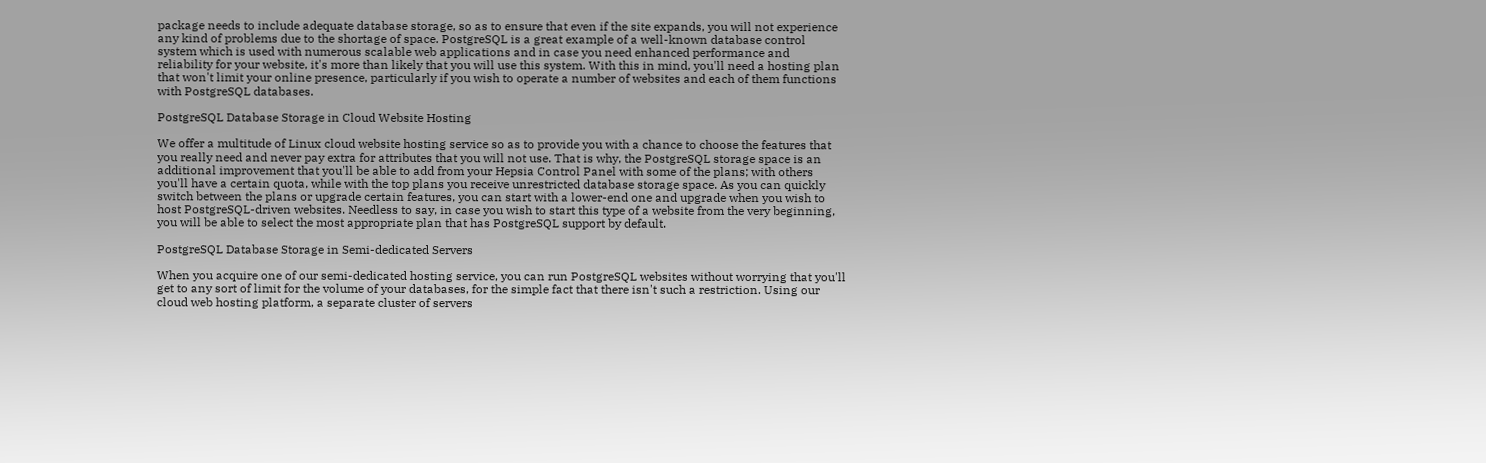package needs to include adequate database storage, so as to ensure that even if the site expands, you will not experience any kind of problems due to the shortage of space. PostgreSQL is a great example of a well-known database control system which is used with numerous scalable web applications and in case you need enhanced performance and reliability for your website, it's more than likely that you will use this system. With this in mind, you'll need a hosting plan that won't limit your online presence, particularly if you wish to operate a number of websites and each of them functions with PostgreSQL databases.

PostgreSQL Database Storage in Cloud Website Hosting

We offer a multitude of Linux cloud website hosting service so as to provide you with a chance to choose the features that you really need and never pay extra for attributes that you will not use. That is why, the PostgreSQL storage space is an additional improvement that you'll be able to add from your Hepsia Control Panel with some of the plans; with others you'll have a certain quota, while with the top plans you receive unrestricted database storage space. As you can quickly switch between the plans or upgrade certain features, you can start with a lower-end one and upgrade when you wish to host PostgreSQL-driven websites. Needless to say, in case you wish to start this type of a website from the very beginning, you will be able to select the most appropriate plan that has PostgreSQL support by default.

PostgreSQL Database Storage in Semi-dedicated Servers

When you acquire one of our semi-dedicated hosting service, you can run PostgreSQL websites without worrying that you'll get to any sort of limit for the volume of your databases, for the simple fact that there isn't such a restriction. Using our cloud web hosting platform, a separate cluster of servers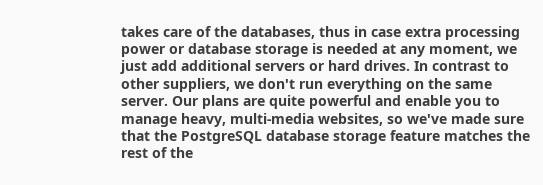takes care of the databases, thus in case extra processing power or database storage is needed at any moment, we just add additional servers or hard drives. In contrast to other suppliers, we don't run everything on the same server. Our plans are quite powerful and enable you to manage heavy, multi-media websites, so we've made sure that the PostgreSQL database storage feature matches the rest of the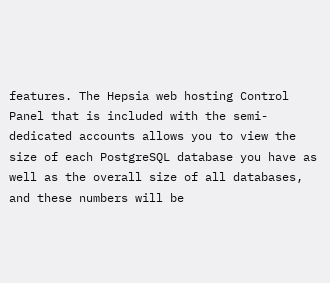features. The Hepsia web hosting Control Panel that is included with the semi-dedicated accounts allows you to view the size of each PostgreSQL database you have as well as the overall size of all databases, and these numbers will be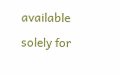available solely for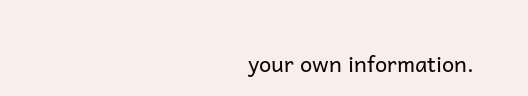your own information.